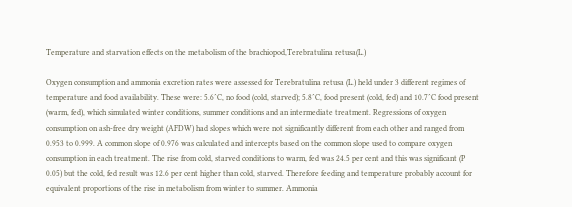Temperature and starvation effects on the metabolism of the brachiopod,Terebratulina retusa(L.)

Oxygen consumption and ammonia excretion rates were assessed for Terebratulina retusa (L.) held under 3 different regimes of temperature and food availability. These were: 5.6ˆC, no food (cold, starved); 5.8ˆC, food present (cold, fed) and 10.7ˆC food present (warm, fed), which simulated winter conditions, summer conditions and an intermediate treatment. Regressions of oxygen consumption on ash‐free dry weight (AFDW) had slopes which were not significantly different from each other and ranged from 0.953 to 0.999. A common slope of 0.976 was calculated and intercepts based on the common slope used to compare oxygen consumption in each treatment. The rise from cold, starved conditions to warm, fed was 24.5 per cent and this was significant (P 0.05) but the cold, fed result was 12.6 per cent higher than cold, starved. Therefore feeding and temperature probably account for equivalent proportions of the rise in metabolism from winter to summer. Ammonia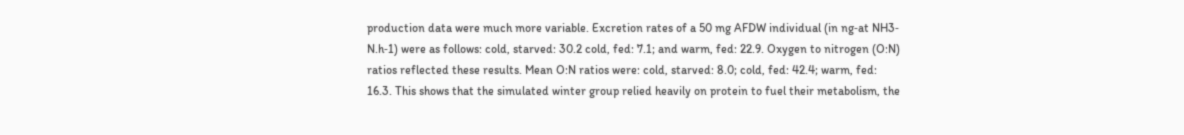production data were much more variable. Excretion rates of a 50 mg AFDW individual (in ng‐at NH3‐N.h‐1) were as follows: cold, starved: 30.2 cold, fed: 7.1; and warm, fed: 22.9. Oxygen to nitrogen (O:N) ratios reflected these results. Mean O:N ratios were: cold, starved: 8.0; cold, fed: 42.4; warm, fed: 16.3. This shows that the simulated winter group relied heavily on protein to fuel their metabolism, the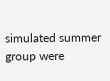simulated summer group were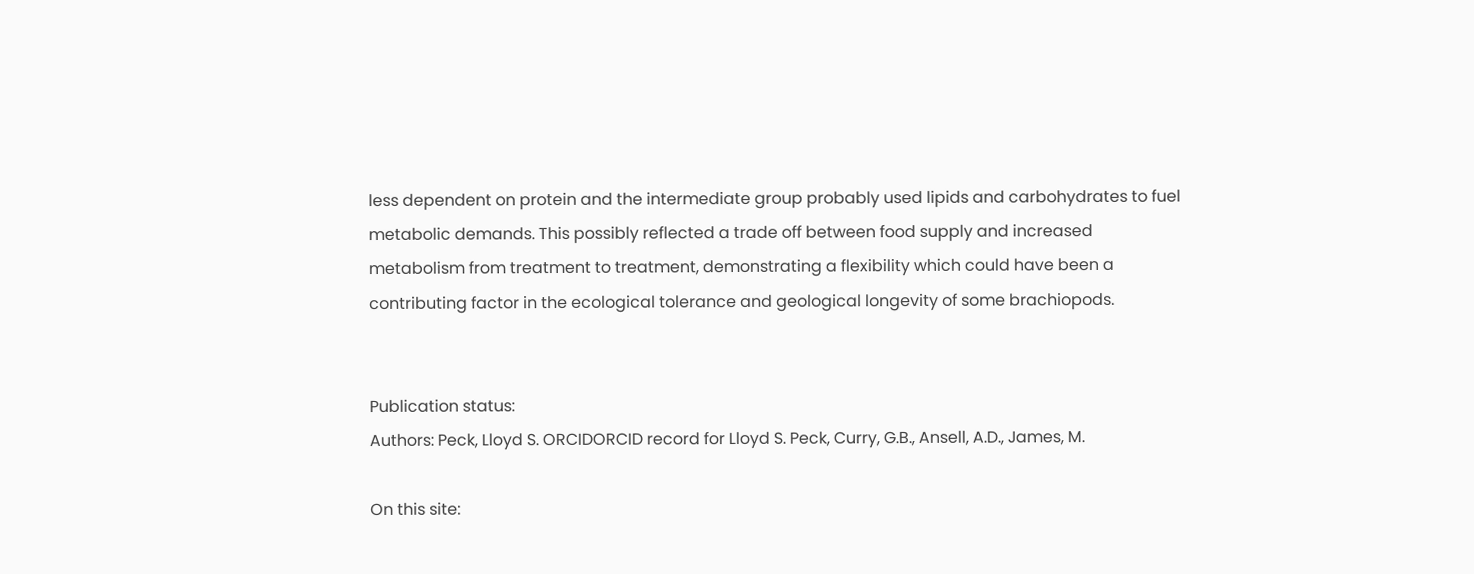less dependent on protein and the intermediate group probably used lipids and carbohydrates to fuel metabolic demands. This possibly reflected a trade off between food supply and increased metabolism from treatment to treatment, demonstrating a flexibility which could have been a contributing factor in the ecological tolerance and geological longevity of some brachiopods.


Publication status:
Authors: Peck, Lloyd S. ORCIDORCID record for Lloyd S. Peck, Curry, G.B., Ansell, A.D., James, M.

On this site: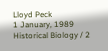Lloyd Peck
1 January, 1989
Historical Biology / 2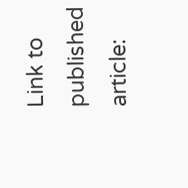Link to published article: